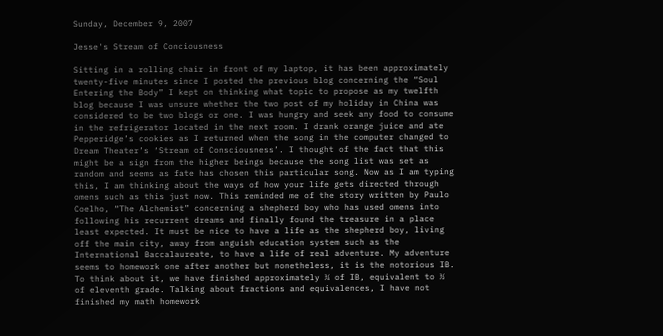Sunday, December 9, 2007

Jesse's Stream of Conciousness

Sitting in a rolling chair in front of my laptop, it has been approximately twenty-five minutes since I posted the previous blog concerning the “Soul Entering the Body” I kept on thinking what topic to propose as my twelfth blog because I was unsure whether the two post of my holiday in China was considered to be two blogs or one. I was hungry and seek any food to consume in the refrigerator located in the next room. I drank orange juice and ate Pepperidge’s cookies as I returned when the song in the computer changed to Dream Theater’s ‘Stream of Consciousness’. I thought of the fact that this might be a sign from the higher beings because the song list was set as random and seems as fate has chosen this particular song. Now as I am typing this, I am thinking about the ways of how your life gets directed through omens such as this just now. This reminded me of the story written by Paulo Coelho, “The Alchemist” concerning a shepherd boy who has used omens into following his recurrent dreams and finally found the treasure in a place least expected. It must be nice to have a life as the shepherd boy, living off the main city, away from anguish education system such as the International Baccalaureate, to have a life of real adventure. My adventure seems to homework one after another but nonetheless, it is the notorious IB. To think about it, we have finished approximately ¼ of IB, equivalent to ½ of eleventh grade. Talking about fractions and equivalences, I have not finished my math homework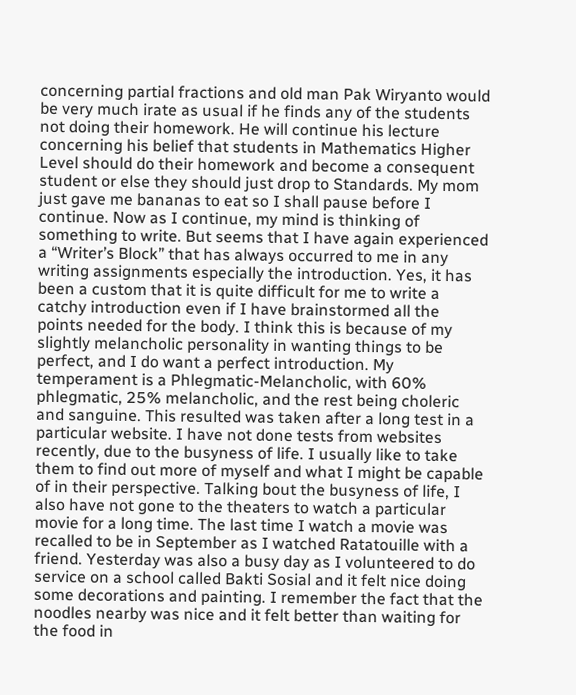concerning partial fractions and old man Pak Wiryanto would be very much irate as usual if he finds any of the students not doing their homework. He will continue his lecture concerning his belief that students in Mathematics Higher Level should do their homework and become a consequent student or else they should just drop to Standards. My mom just gave me bananas to eat so I shall pause before I continue. Now as I continue, my mind is thinking of something to write. But seems that I have again experienced a “Writer’s Block” that has always occurred to me in any writing assignments especially the introduction. Yes, it has been a custom that it is quite difficult for me to write a catchy introduction even if I have brainstormed all the points needed for the body. I think this is because of my slightly melancholic personality in wanting things to be perfect, and I do want a perfect introduction. My temperament is a Phlegmatic-Melancholic, with 60% phlegmatic, 25% melancholic, and the rest being choleric and sanguine. This resulted was taken after a long test in a particular website. I have not done tests from websites recently, due to the busyness of life. I usually like to take them to find out more of myself and what I might be capable of in their perspective. Talking bout the busyness of life, I also have not gone to the theaters to watch a particular movie for a long time. The last time I watch a movie was recalled to be in September as I watched Ratatouille with a friend. Yesterday was also a busy day as I volunteered to do service on a school called Bakti Sosial and it felt nice doing some decorations and painting. I remember the fact that the noodles nearby was nice and it felt better than waiting for the food in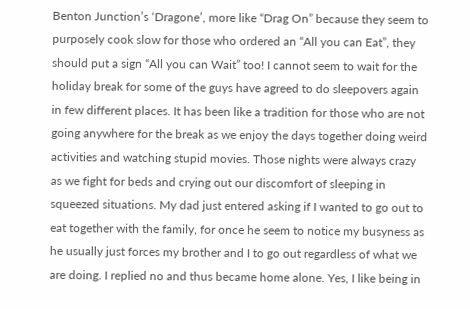Benton Junction’s ‘Dragone’, more like “Drag On” because they seem to purposely cook slow for those who ordered an “All you can Eat”, they should put a sign “All you can Wait” too! I cannot seem to wait for the holiday break for some of the guys have agreed to do sleepovers again in few different places. It has been like a tradition for those who are not going anywhere for the break as we enjoy the days together doing weird activities and watching stupid movies. Those nights were always crazy as we fight for beds and crying out our discomfort of sleeping in squeezed situations. My dad just entered asking if I wanted to go out to eat together with the family, for once he seem to notice my busyness as he usually just forces my brother and I to go out regardless of what we are doing. I replied no and thus became home alone. Yes, I like being in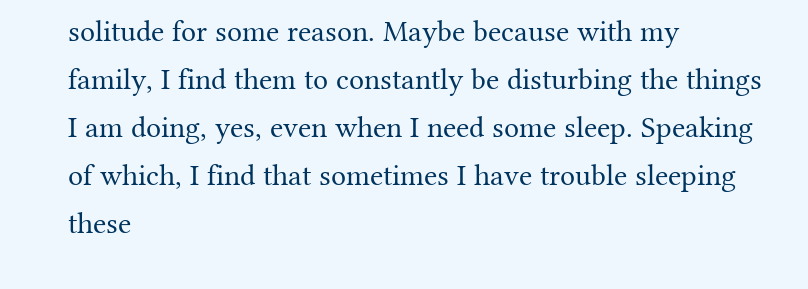solitude for some reason. Maybe because with my family, I find them to constantly be disturbing the things I am doing, yes, even when I need some sleep. Speaking of which, I find that sometimes I have trouble sleeping these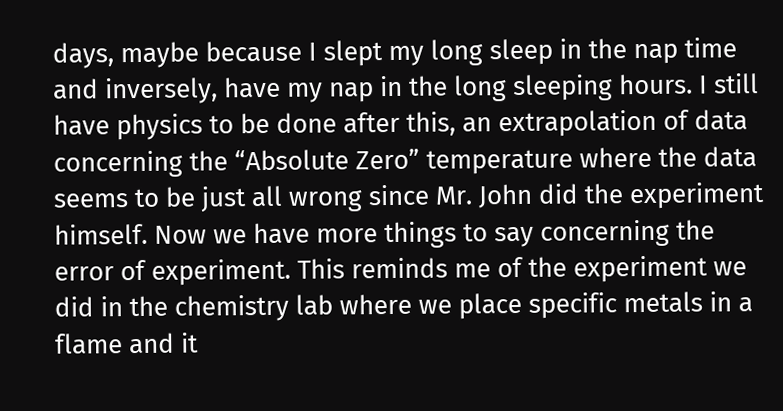days, maybe because I slept my long sleep in the nap time and inversely, have my nap in the long sleeping hours. I still have physics to be done after this, an extrapolation of data concerning the “Absolute Zero” temperature where the data seems to be just all wrong since Mr. John did the experiment himself. Now we have more things to say concerning the error of experiment. This reminds me of the experiment we did in the chemistry lab where we place specific metals in a flame and it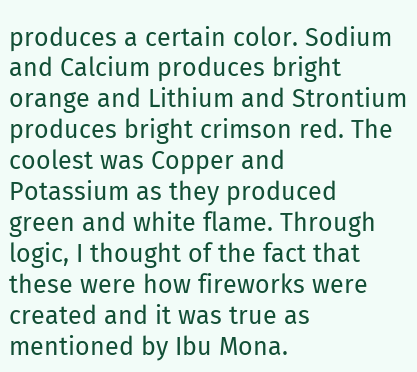produces a certain color. Sodium and Calcium produces bright orange and Lithium and Strontium produces bright crimson red. The coolest was Copper and Potassium as they produced green and white flame. Through logic, I thought of the fact that these were how fireworks were created and it was true as mentioned by Ibu Mona.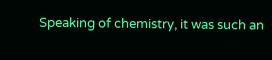Speaking of chemistry, it was such an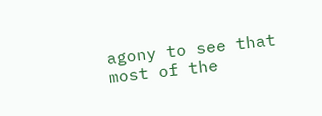agony to see that most of the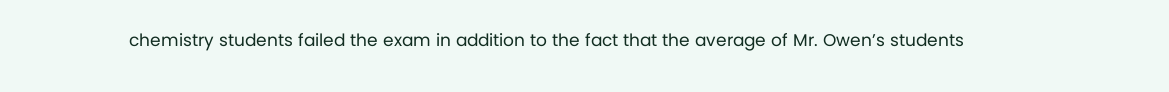chemistry students failed the exam in addition to the fact that the average of Mr. Owen’s students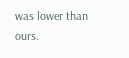was lower than ours.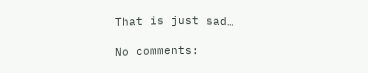That is just sad…

No comments: